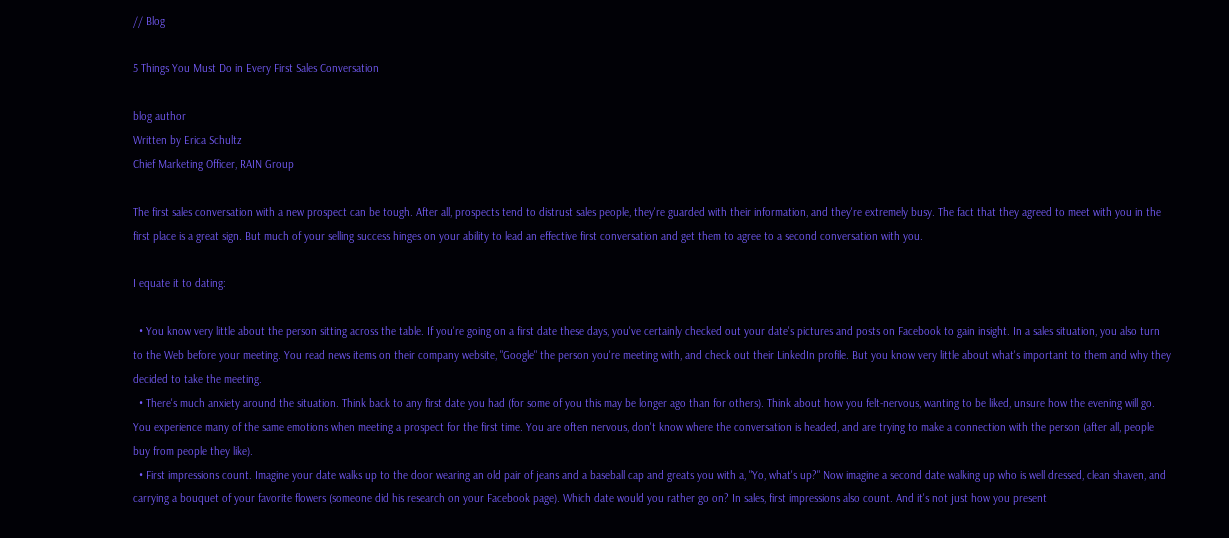// Blog

5 Things You Must Do in Every First Sales Conversation

blog author
Written by Erica Schultz
Chief Marketing Officer, RAIN Group

The first sales conversation with a new prospect can be tough. After all, prospects tend to distrust sales people, they're guarded with their information, and they're extremely busy. The fact that they agreed to meet with you in the first place is a great sign. But much of your selling success hinges on your ability to lead an effective first conversation and get them to agree to a second conversation with you.

I equate it to dating:

  • You know very little about the person sitting across the table. If you're going on a first date these days, you've certainly checked out your date's pictures and posts on Facebook to gain insight. In a sales situation, you also turn to the Web before your meeting. You read news items on their company website, "Google" the person you're meeting with, and check out their LinkedIn profile. But you know very little about what's important to them and why they decided to take the meeting.
  • There's much anxiety around the situation. Think back to any first date you had (for some of you this may be longer ago than for others). Think about how you felt-nervous, wanting to be liked, unsure how the evening will go. You experience many of the same emotions when meeting a prospect for the first time. You are often nervous, don't know where the conversation is headed, and are trying to make a connection with the person (after all, people buy from people they like).
  • First impressions count. Imagine your date walks up to the door wearing an old pair of jeans and a baseball cap and greats you with a, "Yo, what's up?" Now imagine a second date walking up who is well dressed, clean shaven, and carrying a bouquet of your favorite flowers (someone did his research on your Facebook page). Which date would you rather go on? In sales, first impressions also count. And it's not just how you present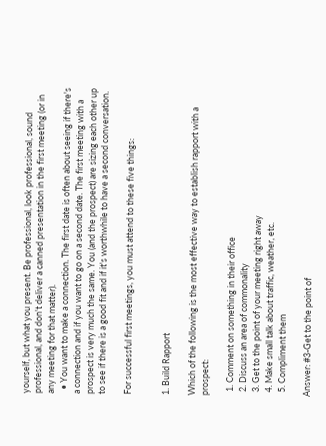yourself, but what you present. Be professional, look professional, sound professional, and don't deliver a canned presentation in the first meeting (or in any meeting for that matter).
  • You want to make a connection. The first date is often about seeing if there's a connection and if you want to go on a second date. The first meeting with a prospect is very much the same. You (and the prospect) are sizing each other up to see if there is a good fit and if it's worthwhile to have a second conversation.

For successful first meetings, you must attend to these five things:


1. Build Rapport

Which of the following is the most effective way to establish rapport with a prospect:

  1. Comment on something in their office
  2. Discuss an area of commonality
  3. Get to the point of your meeting right away
  4. Make small talk about traffic, weather, etc.
  5. Compliment them

Answer: #3-Get to the point of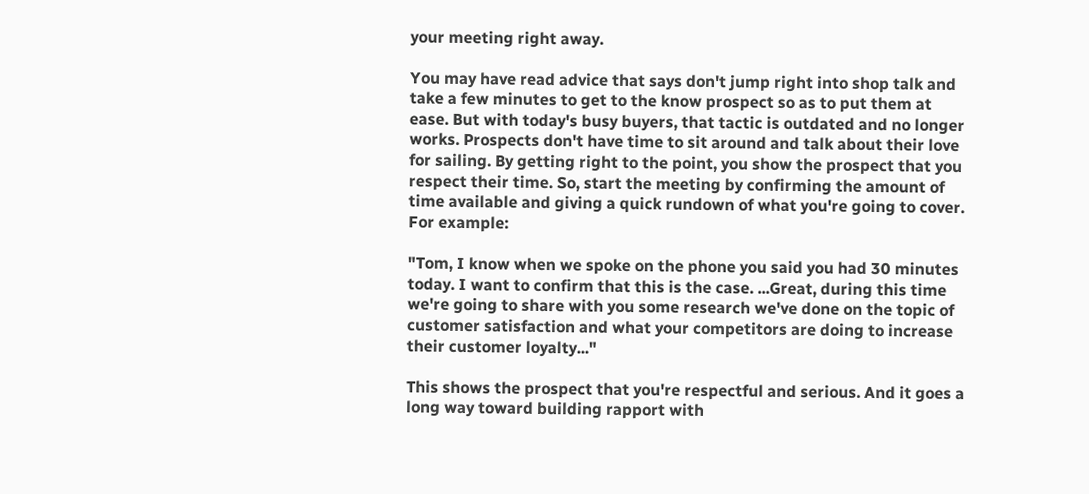your meeting right away.

You may have read advice that says don't jump right into shop talk and take a few minutes to get to the know prospect so as to put them at ease. But with today's busy buyers, that tactic is outdated and no longer works. Prospects don't have time to sit around and talk about their love for sailing. By getting right to the point, you show the prospect that you respect their time. So, start the meeting by confirming the amount of time available and giving a quick rundown of what you're going to cover. For example:

"Tom, I know when we spoke on the phone you said you had 30 minutes today. I want to confirm that this is the case. ...Great, during this time we're going to share with you some research we've done on the topic of customer satisfaction and what your competitors are doing to increase their customer loyalty..."

This shows the prospect that you're respectful and serious. And it goes a long way toward building rapport with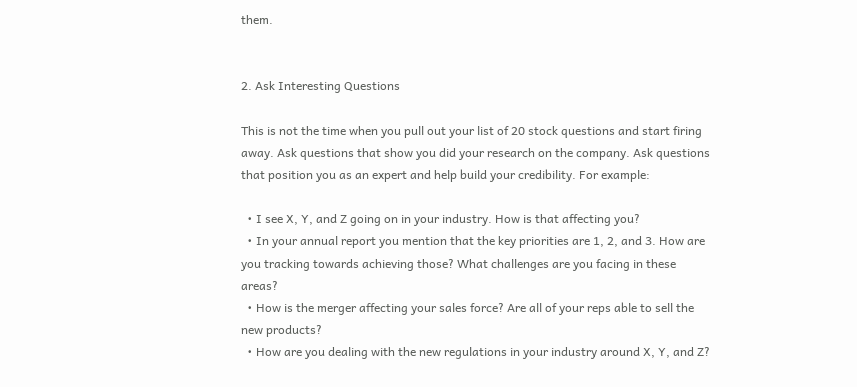them.


2. Ask Interesting Questions

This is not the time when you pull out your list of 20 stock questions and start firing away. Ask questions that show you did your research on the company. Ask questions that position you as an expert and help build your credibility. For example:

  • I see X, Y, and Z going on in your industry. How is that affecting you?
  • In your annual report you mention that the key priorities are 1, 2, and 3. How are you tracking towards achieving those? What challenges are you facing in these areas?
  • How is the merger affecting your sales force? Are all of your reps able to sell the new products?
  • How are you dealing with the new regulations in your industry around X, Y, and Z?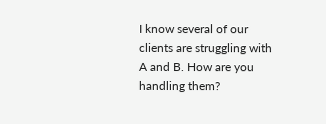I know several of our clients are struggling with A and B. How are you handling them?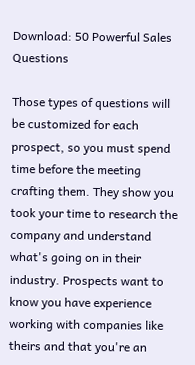Download: 50 Powerful Sales Questions

Those types of questions will be customized for each prospect, so you must spend time before the meeting crafting them. They show you took your time to research the company and understand what's going on in their industry. Prospects want to know you have experience working with companies like theirs and that you're an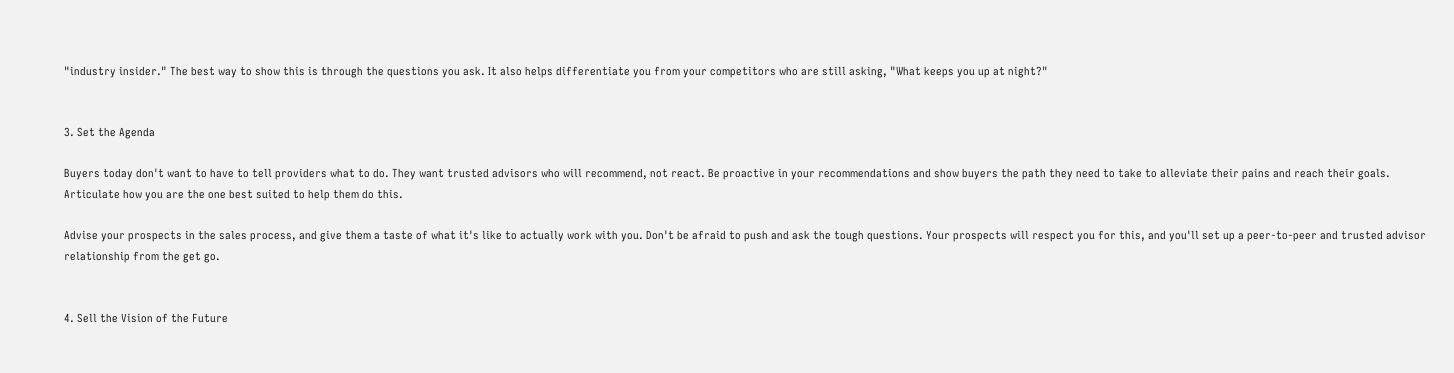"industry insider." The best way to show this is through the questions you ask. It also helps differentiate you from your competitors who are still asking, "What keeps you up at night?"


3. Set the Agenda

Buyers today don't want to have to tell providers what to do. They want trusted advisors who will recommend, not react. Be proactive in your recommendations and show buyers the path they need to take to alleviate their pains and reach their goals. Articulate how you are the one best suited to help them do this.

Advise your prospects in the sales process, and give them a taste of what it's like to actually work with you. Don't be afraid to push and ask the tough questions. Your prospects will respect you for this, and you'll set up a peer-to-peer and trusted advisor relationship from the get go.


4. Sell the Vision of the Future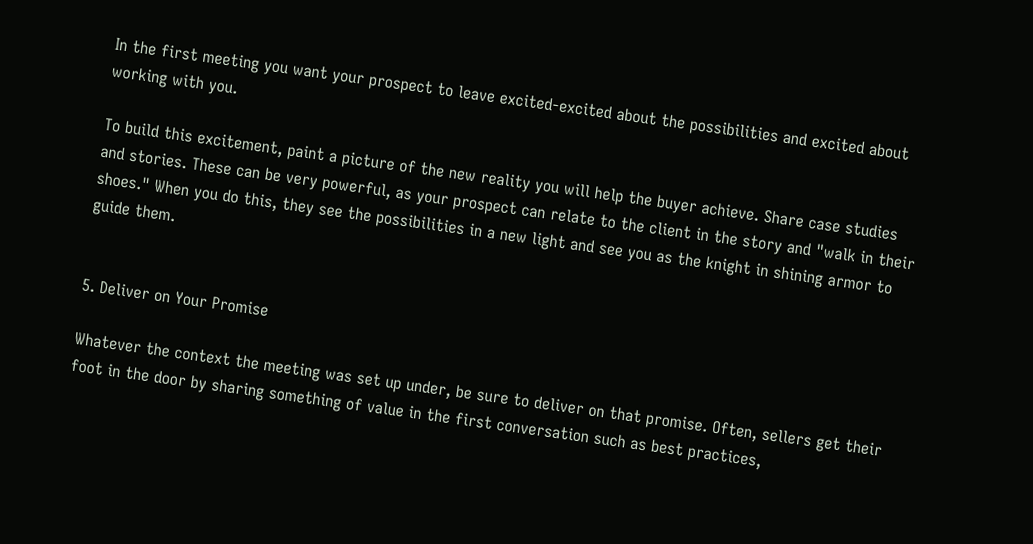In the first meeting you want your prospect to leave excited-excited about the possibilities and excited about working with you.

To build this excitement, paint a picture of the new reality you will help the buyer achieve. Share case studies and stories. These can be very powerful, as your prospect can relate to the client in the story and "walk in their shoes." When you do this, they see the possibilities in a new light and see you as the knight in shining armor to guide them.


5. Deliver on Your Promise

Whatever the context the meeting was set up under, be sure to deliver on that promise. Often, sellers get their foot in the door by sharing something of value in the first conversation such as best practices,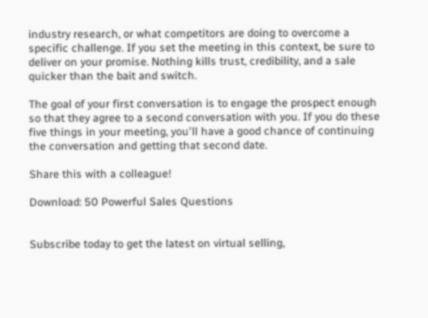industry research, or what competitors are doing to overcome a specific challenge. If you set the meeting in this context, be sure to deliver on your promise. Nothing kills trust, credibility, and a sale quicker than the bait and switch.

The goal of your first conversation is to engage the prospect enough so that they agree to a second conversation with you. If you do these five things in your meeting, you'll have a good chance of continuing the conversation and getting that second date.

Share this with a colleague!

Download: 50 Powerful Sales Questions


Subscribe today to get the latest on virtual selling,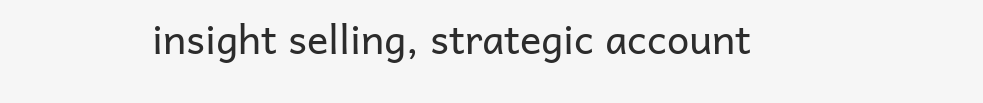insight selling, strategic account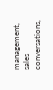management, sales conversations,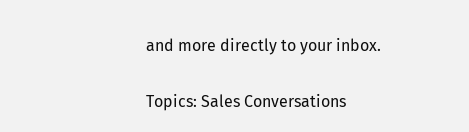and more directly to your inbox.

Topics: Sales Conversations